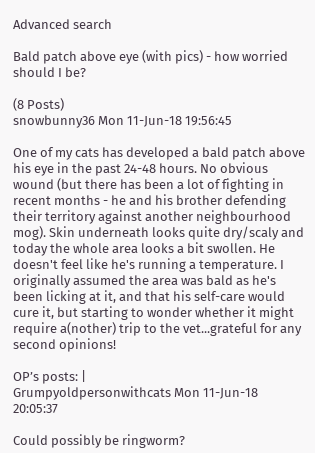Advanced search

Bald patch above eye (with pics) - how worried should I be?

(8 Posts)
snowbunny36 Mon 11-Jun-18 19:56:45

One of my cats has developed a bald patch above his eye in the past 24-48 hours. No obvious wound (but there has been a lot of fighting in recent months - he and his brother defending their territory against another neighbourhood mog). Skin underneath looks quite dry/scaly and today the whole area looks a bit swollen. He doesn't feel like he's running a temperature. I originally assumed the area was bald as he's been licking at it, and that his self-care would cure it, but starting to wonder whether it might require a(nother) trip to the vet...grateful for any second opinions!

OP’s posts: |
Grumpyoldpersonwithcats Mon 11-Jun-18 20:05:37

Could possibly be ringworm?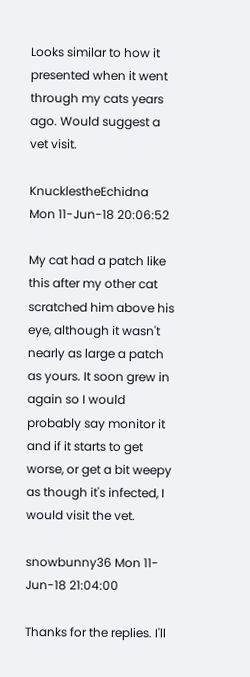Looks similar to how it presented when it went through my cats years ago. Would suggest a vet visit.

KnucklestheEchidna Mon 11-Jun-18 20:06:52

My cat had a patch like this after my other cat scratched him above his eye, although it wasn't nearly as large a patch as yours. It soon grew in again so I would probably say monitor it and if it starts to get worse, or get a bit weepy as though it's infected, I would visit the vet.

snowbunny36 Mon 11-Jun-18 21:04:00

Thanks for the replies. I'll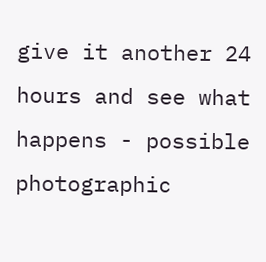give it another 24 hours and see what happens - possible photographic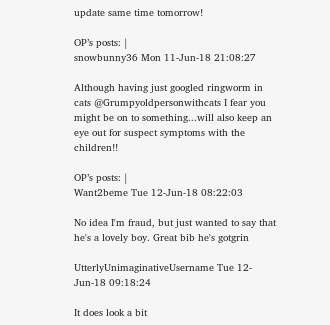update same time tomorrow!

OP’s posts: |
snowbunny36 Mon 11-Jun-18 21:08:27

Although having just googled ringworm in cats @Grumpyoldpersonwithcats I fear you might be on to something...will also keep an eye out for suspect symptoms with the children!!

OP’s posts: |
Want2beme Tue 12-Jun-18 08:22:03

No idea I'm fraud, but just wanted to say that he's a lovely boy. Great bib he's gotgrin

UtterlyUnimaginativeUsername Tue 12-Jun-18 09:18:24

It does look a bit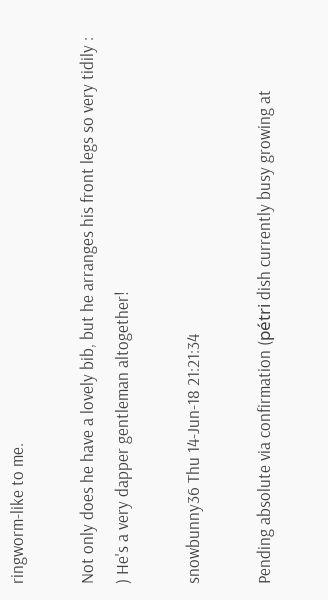ringworm-like to me.

Not only does he have a lovely bib, but he arranges his front legs so very tidily : ) He's a very dapper gentleman altogether!

snowbunny36 Thu 14-Jun-18 21:21:34

Pending absolute via confirmation (pétri dish currently busy growing at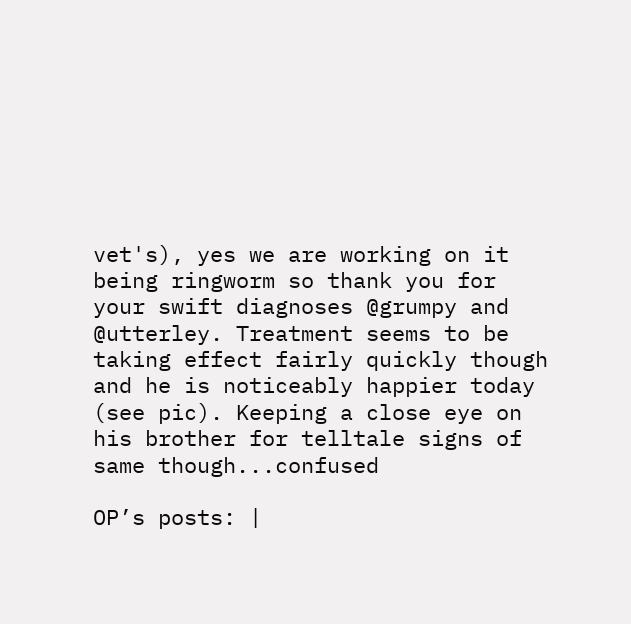vet's), yes we are working on it being ringworm so thank you for your swift diagnoses @grumpy and @utterley. Treatment seems to be taking effect fairly quickly though and he is noticeably happier today (see pic). Keeping a close eye on his brother for telltale signs of same though...confused

OP’s posts: |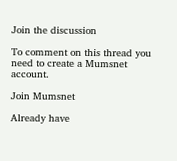Join the discussion

To comment on this thread you need to create a Mumsnet account.

Join Mumsnet

Already have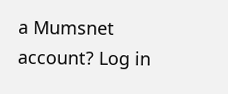a Mumsnet account? Log in